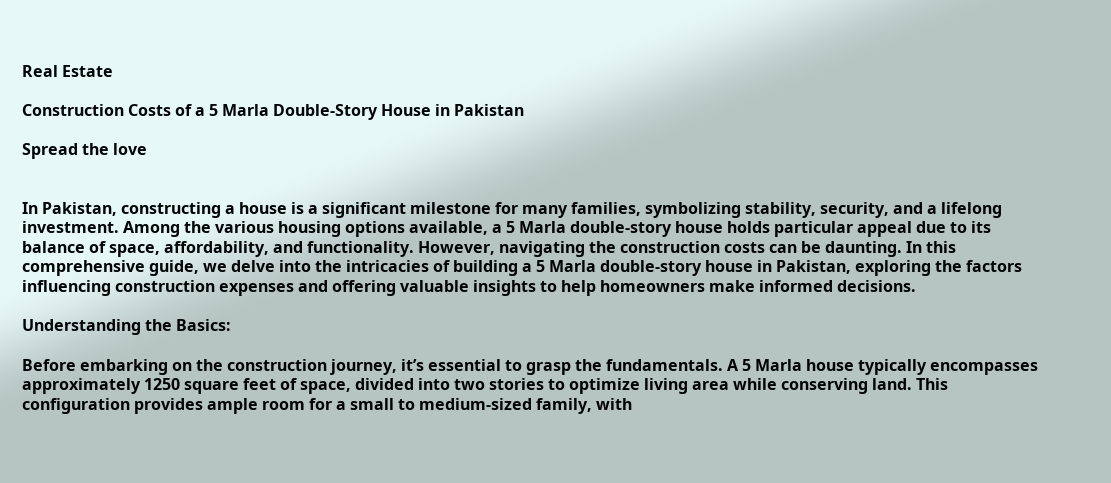Real Estate

Construction Costs of a 5 Marla Double-Story House in Pakistan

Spread the love


In Pakistan, constructing a house is a significant milestone for many families, symbolizing stability, security, and a lifelong investment. Among the various housing options available, a 5 Marla double-story house holds particular appeal due to its balance of space, affordability, and functionality. However, navigating the construction costs can be daunting. In this comprehensive guide, we delve into the intricacies of building a 5 Marla double-story house in Pakistan, exploring the factors influencing construction expenses and offering valuable insights to help homeowners make informed decisions.

Understanding the Basics:

Before embarking on the construction journey, it’s essential to grasp the fundamentals. A 5 Marla house typically encompasses approximately 1250 square feet of space, divided into two stories to optimize living area while conserving land. This configuration provides ample room for a small to medium-sized family, with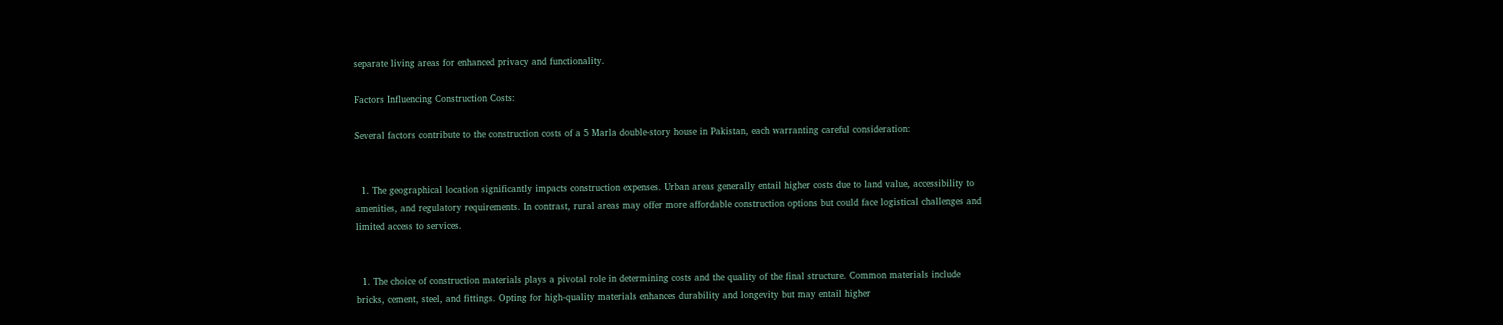separate living areas for enhanced privacy and functionality.

Factors Influencing Construction Costs:

Several factors contribute to the construction costs of a 5 Marla double-story house in Pakistan, each warranting careful consideration:


  1. The geographical location significantly impacts construction expenses. Urban areas generally entail higher costs due to land value, accessibility to amenities, and regulatory requirements. In contrast, rural areas may offer more affordable construction options but could face logistical challenges and limited access to services.


  1. The choice of construction materials plays a pivotal role in determining costs and the quality of the final structure. Common materials include bricks, cement, steel, and fittings. Opting for high-quality materials enhances durability and longevity but may entail higher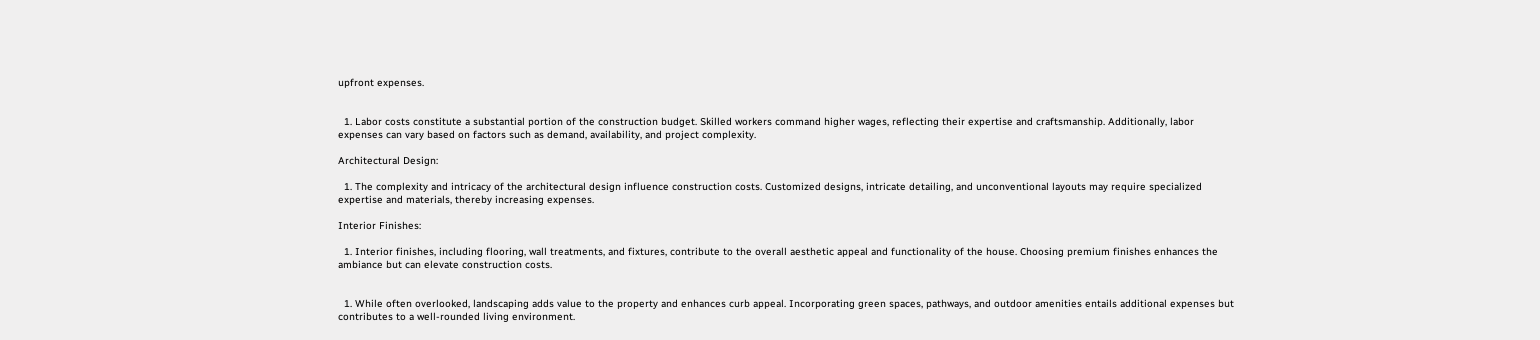upfront expenses.


  1. Labor costs constitute a substantial portion of the construction budget. Skilled workers command higher wages, reflecting their expertise and craftsmanship. Additionally, labor expenses can vary based on factors such as demand, availability, and project complexity.

Architectural Design:

  1. The complexity and intricacy of the architectural design influence construction costs. Customized designs, intricate detailing, and unconventional layouts may require specialized expertise and materials, thereby increasing expenses.

Interior Finishes:

  1. Interior finishes, including flooring, wall treatments, and fixtures, contribute to the overall aesthetic appeal and functionality of the house. Choosing premium finishes enhances the ambiance but can elevate construction costs.


  1. While often overlooked, landscaping adds value to the property and enhances curb appeal. Incorporating green spaces, pathways, and outdoor amenities entails additional expenses but contributes to a well-rounded living environment.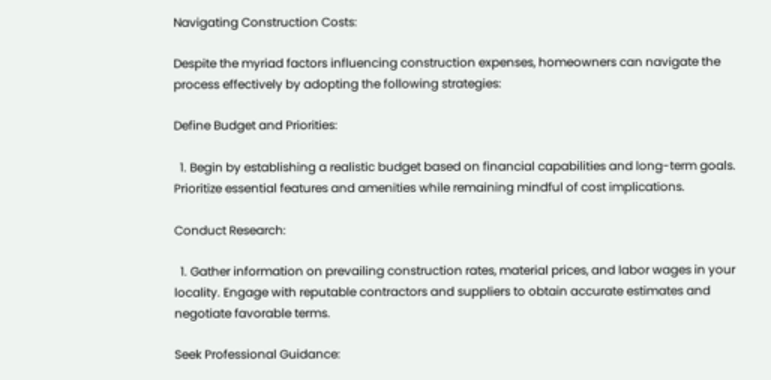Navigating Construction Costs:

Despite the myriad factors influencing construction expenses, homeowners can navigate the process effectively by adopting the following strategies:

Define Budget and Priorities:

  1. Begin by establishing a realistic budget based on financial capabilities and long-term goals. Prioritize essential features and amenities while remaining mindful of cost implications.

Conduct Research:

  1. Gather information on prevailing construction rates, material prices, and labor wages in your locality. Engage with reputable contractors and suppliers to obtain accurate estimates and negotiate favorable terms.

Seek Professional Guidance: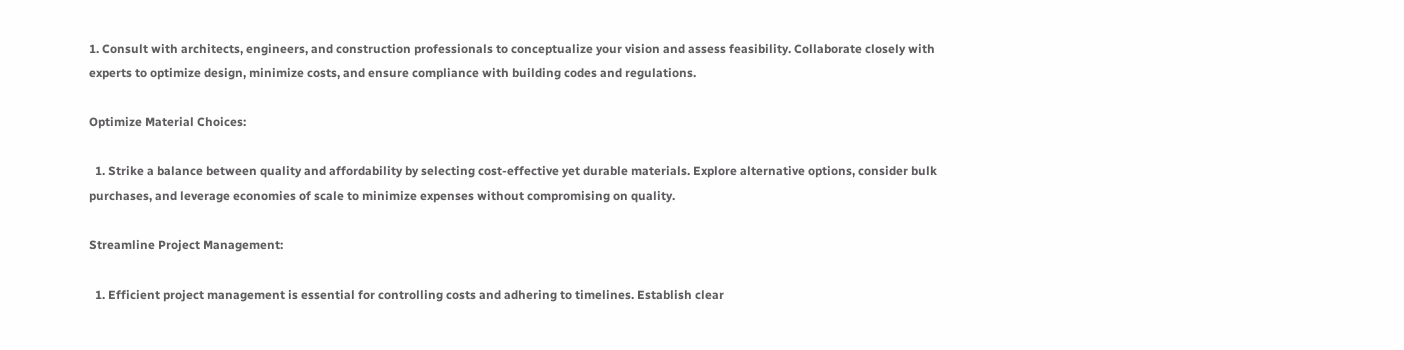1. Consult with architects, engineers, and construction professionals to conceptualize your vision and assess feasibility. Collaborate closely with experts to optimize design, minimize costs, and ensure compliance with building codes and regulations.

Optimize Material Choices:

  1. Strike a balance between quality and affordability by selecting cost-effective yet durable materials. Explore alternative options, consider bulk purchases, and leverage economies of scale to minimize expenses without compromising on quality.

Streamline Project Management:

  1. Efficient project management is essential for controlling costs and adhering to timelines. Establish clear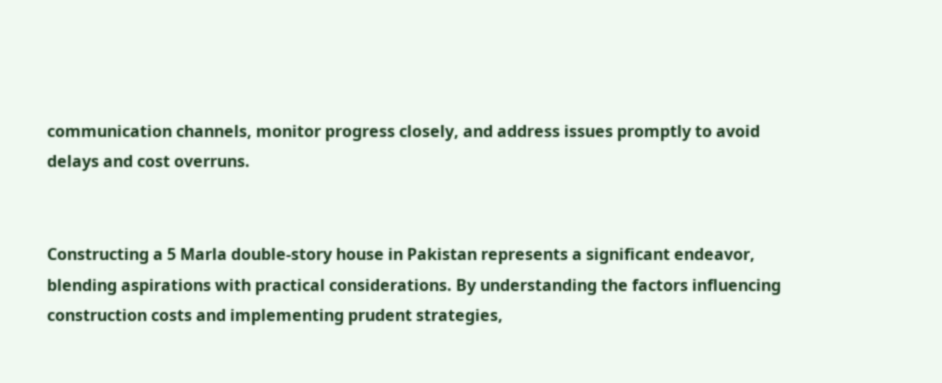communication channels, monitor progress closely, and address issues promptly to avoid delays and cost overruns.


Constructing a 5 Marla double-story house in Pakistan represents a significant endeavor, blending aspirations with practical considerations. By understanding the factors influencing construction costs and implementing prudent strategies,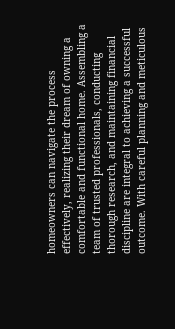homeowners can navigate the process effectively, realizing their dream of owning a comfortable and functional home. Assembling a team of trusted professionals, conducting thorough research, and maintaining financial discipline are integral to achieving a successful outcome. With careful planning and meticulous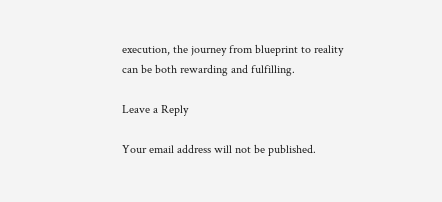execution, the journey from blueprint to reality can be both rewarding and fulfilling.

Leave a Reply

Your email address will not be published.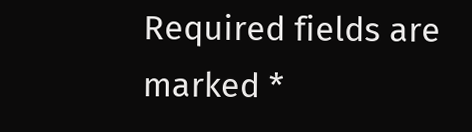Required fields are marked *